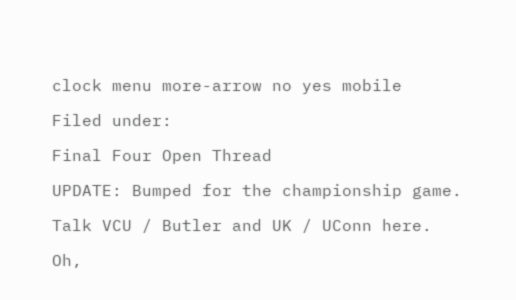clock menu more-arrow no yes mobile

Filed under:

Final Four Open Thread

UPDATE: Bumped for the championship game.

Talk VCU / Butler and UK / UConn here.

Oh,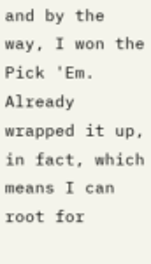and by the way, I won the Pick 'Em. Already wrapped it up, in fact, which means I can root for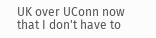UK over UConn now that I don't have to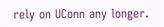rely on UConn any longer.